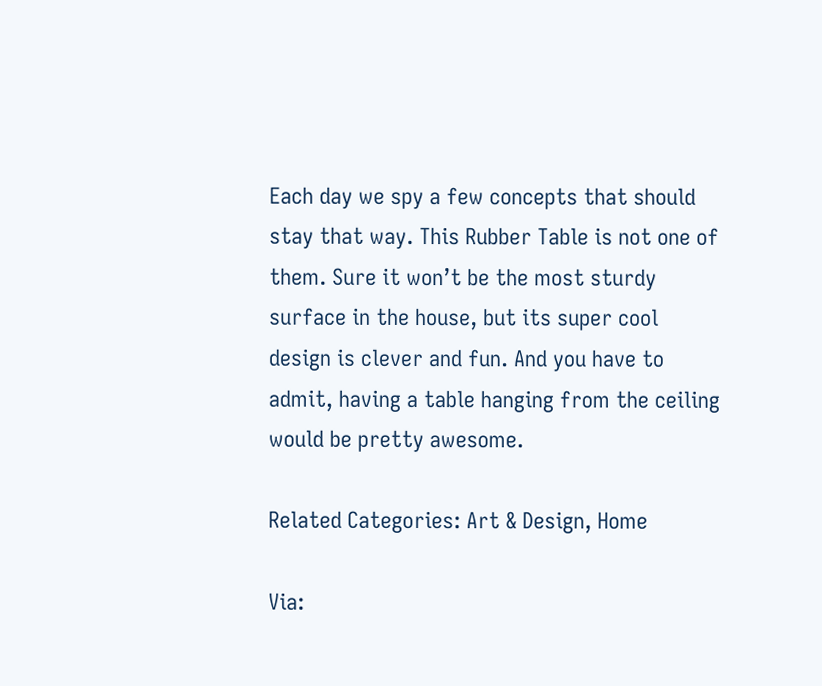Each day we spy a few concepts that should stay that way. This Rubber Table is not one of them. Sure it won’t be the most sturdy surface in the house, but its super cool design is clever and fun. And you have to admit, having a table hanging from the ceiling would be pretty awesome.

Related Categories: Art & Design, Home

Via: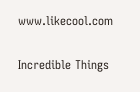www.likecool.com

Incredible Things